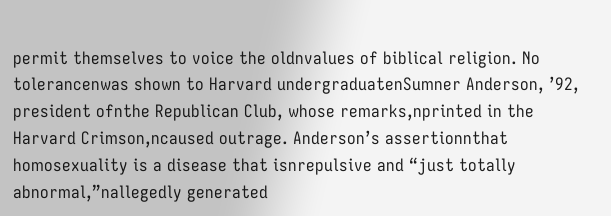permit themselves to voice the oldnvalues of biblical religion. No tolerancenwas shown to Harvard undergraduatenSumner Anderson, ’92, president ofnthe Republican Club, whose remarks,nprinted in the Harvard Crimson,ncaused outrage. Anderson’s assertionnthat homosexuality is a disease that isnrepulsive and “just totally abnormal,”nallegedly generated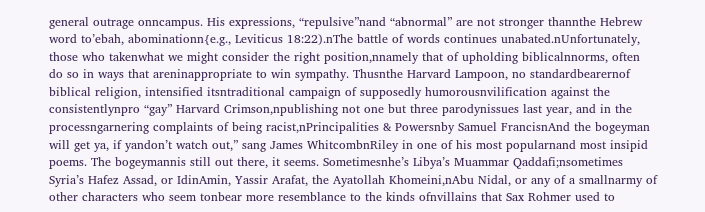general outrage onncampus. His expressions, “repulsive”nand “abnormal” are not stronger thannthe Hebrew word to’ebah, abominationn{e.g., Leviticus 18:22).nThe battle of words continues unabated.nUnfortunately, those who takenwhat we might consider the right position,nnamely that of upholding biblicalnnorms, often do so in ways that areninappropriate to win sympathy. Thusnthe Harvard Lampoon, no standardbearernof biblical religion, intensified itsntraditional campaign of supposedly humorousnvilification against the consistentlynpro “gay” Harvard Crimson,npublishing not one but three parodynissues last year, and in the processngarnering complaints of being racist,nPrincipalities & Powersnby Samuel FrancisnAnd the bogeyman will get ya, if yandon’t watch out,” sang James WhitcombnRiley in one of his most popularnand most insipid poems. The bogeymannis still out there, it seems. Sometimesnhe’s Libya’s Muammar Qaddafi;nsometimes Syria’s Hafez Assad, or IdinAmin, Yassir Arafat, the Ayatollah Khomeini,nAbu Nidal, or any of a smallnarmy of other characters who seem tonbear more resemblance to the kinds ofnvillains that Sax Rohmer used to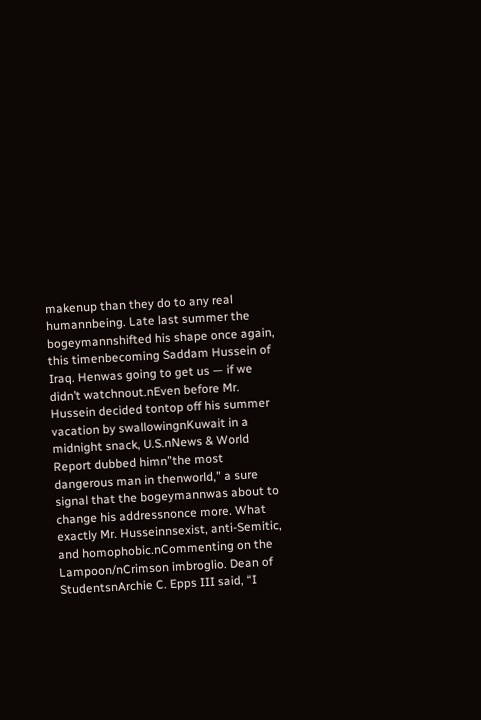makenup than they do to any real humannbeing. Late last summer the bogeymannshifted his shape once again, this timenbecoming Saddam Hussein of Iraq. Henwas going to get us — if we didn’t watchnout.nEven before Mr. Hussein decided tontop off his summer vacation by swallowingnKuwait in a midnight snack, U.S.nNews & World Report dubbed himn”the most dangerous man in thenworld,” a sure signal that the bogeymannwas about to change his addressnonce more. What exactly Mr. Husseinnsexist, anti-Semitic, and homophobic.nCommenting on the Lampoon/nCrimson imbroglio. Dean of StudentsnArchie C. Epps III said, “I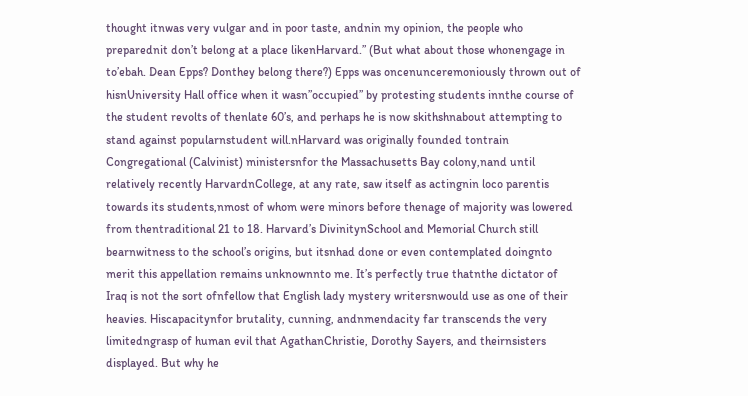thought itnwas very vulgar and in poor taste, andnin my opinion, the people who preparednit don’t belong at a place likenHarvard.” (But what about those whonengage in to’ebah. Dean Epps? Donthey belong there?) Epps was oncenunceremoniously thrown out of hisnUniversity Hall office when it wasn”occupied” by protesting students innthe course of the student revolts of thenlate 60’s, and perhaps he is now skithshnabout attempting to stand against popularnstudent will.nHarvard was originally founded tontrain Congregational (Calvinist) ministersnfor the Massachusetts Bay colony,nand until relatively recently HarvardnCollege, at any rate, saw itself as actingnin loco parentis towards its students,nmost of whom were minors before thenage of majority was lowered from thentraditional 21 to 18. Harvard’s DivinitynSchool and Memorial Church still bearnwitness to the school’s origins, but itsnhad done or even contemplated doingnto merit this appellation remains unknownnto me. It’s perfectly true thatnthe dictator of Iraq is not the sort ofnfellow that English lady mystery writersnwould use as one of their heavies. Hiscapacitynfor brutality, cunning, andnmendacity far transcends the very limitedngrasp of human evil that AgathanChristie, Dorothy Sayers, and theirnsisters displayed. But why he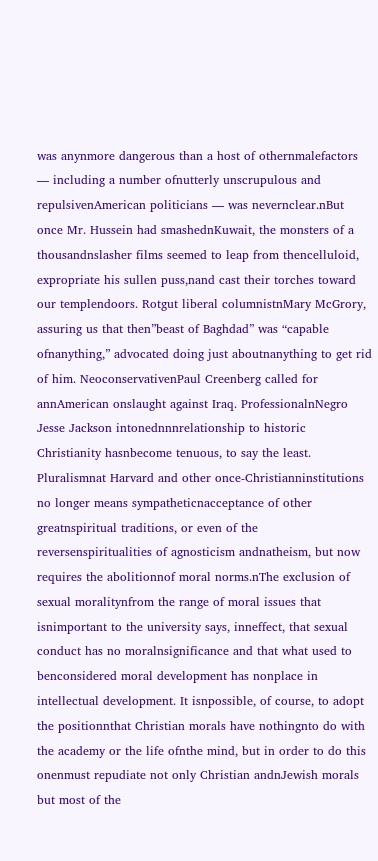was anynmore dangerous than a host of othernmalefactors — including a number ofnutterly unscrupulous and repulsivenAmerican politicians — was nevernclear.nBut once Mr. Hussein had smashednKuwait, the monsters of a thousandnslasher films seemed to leap from thencelluloid, expropriate his sullen puss,nand cast their torches toward our templendoors. Rotgut liberal columnistnMary McGrory, assuring us that then”beast of Baghdad” was “capable ofnanything,” advocated doing just aboutnanything to get rid of him. NeoconservativenPaul Creenberg called for annAmerican onslaught against Iraq. ProfessionalnNegro Jesse Jackson intonednnnrelationship to historic Christianity hasnbecome tenuous, to say the least. Pluralismnat Harvard and other once-Christianninstitutions no longer means sympatheticnacceptance of other greatnspiritual traditions, or even of the reversenspiritualities of agnosticism andnatheism, but now requires the abolitionnof moral norms.nThe exclusion of sexual moralitynfrom the range of moral issues that isnimportant to the university says, inneffect, that sexual conduct has no moralnsignificance and that what used to benconsidered moral development has nonplace in intellectual development. It isnpossible, of course, to adopt the positionnthat Christian morals have nothingnto do with the academy or the life ofnthe mind, but in order to do this onenmust repudiate not only Christian andnJewish morals but most of the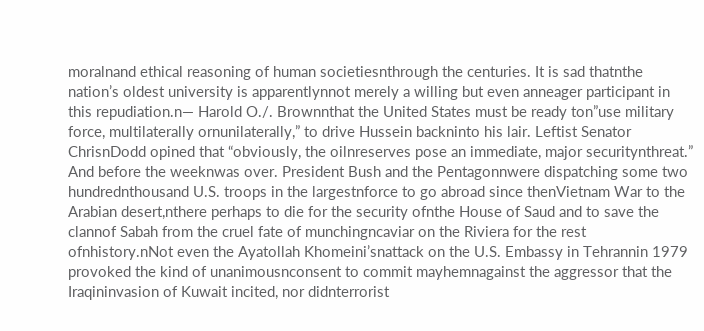moralnand ethical reasoning of human societiesnthrough the centuries. It is sad thatnthe nation’s oldest university is apparentlynnot merely a willing but even anneager participant in this repudiation.n— Harold O./. Brownnthat the United States must be ready ton”use military force, multilaterally ornunilaterally,” to drive Hussein backninto his lair. Leftist Senator ChrisnDodd opined that “obviously, the oilnreserves pose an immediate, major securitynthreat.” And before the weeknwas over. President Bush and the Pentagonnwere dispatching some two hundrednthousand U.S. troops in the largestnforce to go abroad since thenVietnam War to the Arabian desert,nthere perhaps to die for the security ofnthe House of Saud and to save the clannof Sabah from the cruel fate of munchingncaviar on the Riviera for the rest ofnhistory.nNot even the Ayatollah Khomeini’snattack on the U.S. Embassy in Tehrannin 1979 provoked the kind of unanimousnconsent to commit mayhemnagainst the aggressor that the Iraqininvasion of Kuwait incited, nor didnterrorist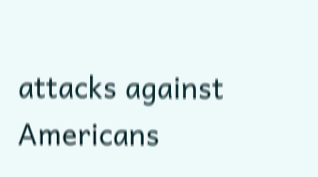attacks against Americans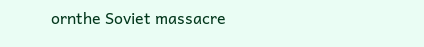ornthe Soviet massacre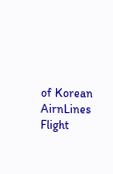of Korean AirnLines Flight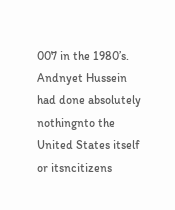007 in the 1980’s. Andnyet Hussein had done absolutely nothingnto the United States itself or itsncitizens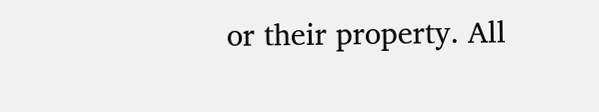or their property. All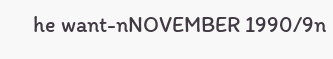he want-nNOVEMBER 1990/9n